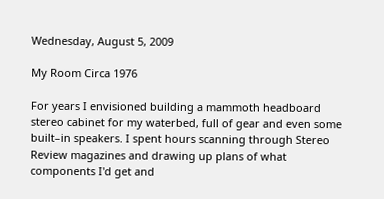Wednesday, August 5, 2009

My Room Circa 1976

For years I envisioned building a mammoth headboard stereo cabinet for my waterbed, full of gear and even some built–in speakers. I spent hours scanning through Stereo Review magazines and drawing up plans of what components I'd get and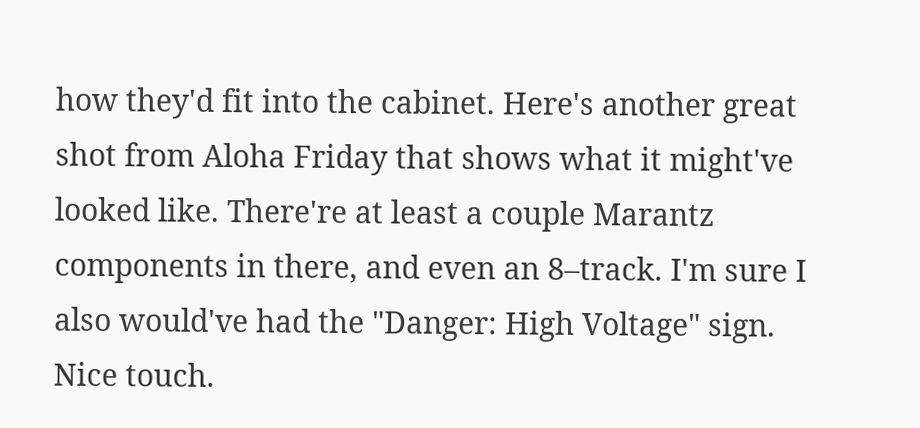how they'd fit into the cabinet. Here's another great shot from Aloha Friday that shows what it might've looked like. There're at least a couple Marantz components in there, and even an 8–track. I'm sure I also would've had the "Danger: High Voltage" sign. Nice touch.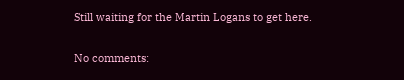Still waiting for the Martin Logans to get here.

No comments: